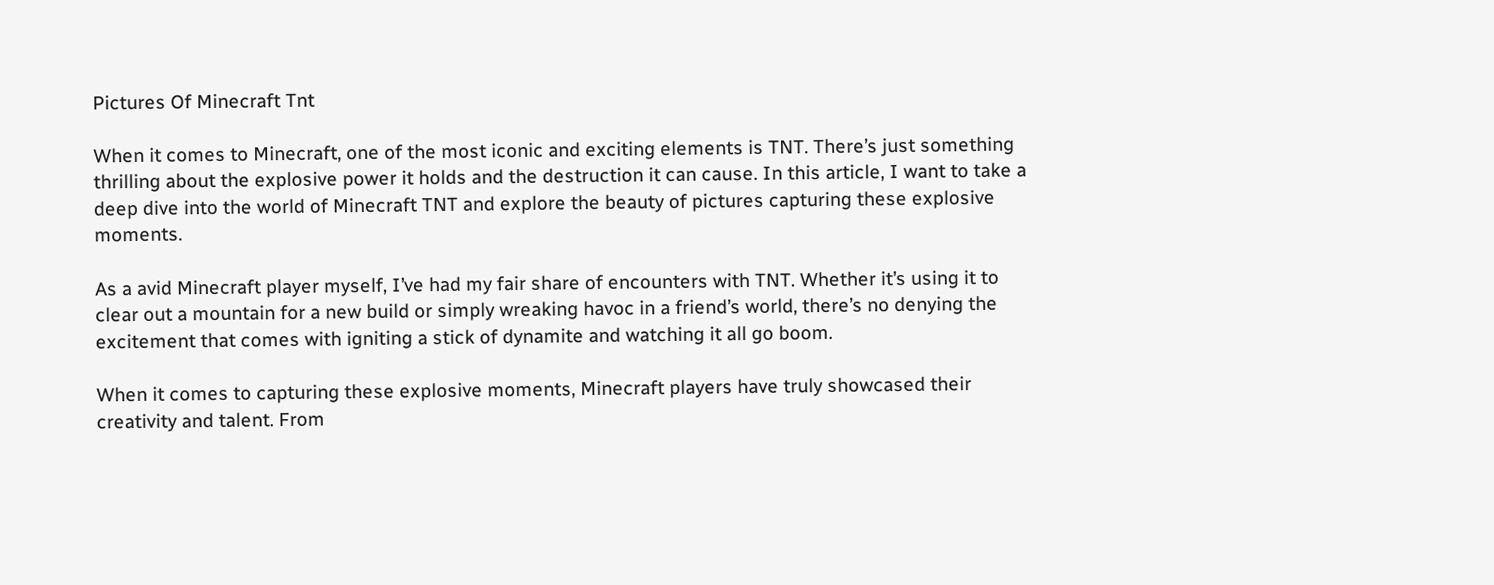Pictures Of Minecraft Tnt

When it comes to Minecraft, one of the most iconic and exciting elements is TNT. There’s just something thrilling about the explosive power it holds and the destruction it can cause. In this article, I want to take a deep dive into the world of Minecraft TNT and explore the beauty of pictures capturing these explosive moments.

As a avid Minecraft player myself, I’ve had my fair share of encounters with TNT. Whether it’s using it to clear out a mountain for a new build or simply wreaking havoc in a friend’s world, there’s no denying the excitement that comes with igniting a stick of dynamite and watching it all go boom.

When it comes to capturing these explosive moments, Minecraft players have truly showcased their creativity and talent. From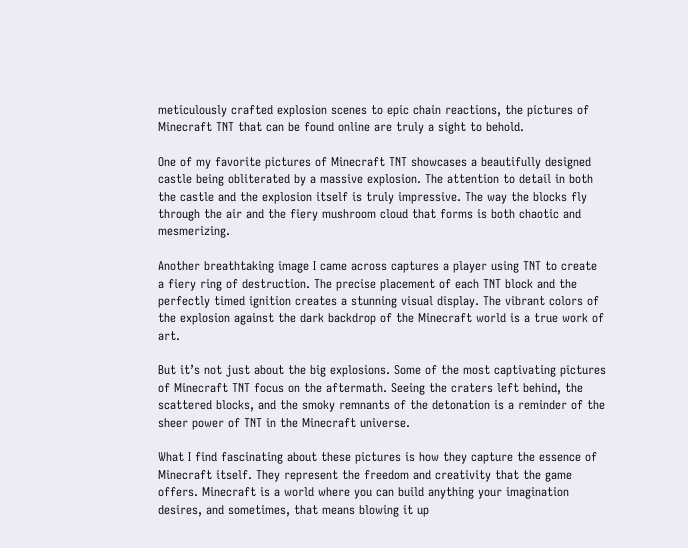meticulously crafted explosion scenes to epic chain reactions, the pictures of Minecraft TNT that can be found online are truly a sight to behold.

One of my favorite pictures of Minecraft TNT showcases a beautifully designed castle being obliterated by a massive explosion. The attention to detail in both the castle and the explosion itself is truly impressive. The way the blocks fly through the air and the fiery mushroom cloud that forms is both chaotic and mesmerizing.

Another breathtaking image I came across captures a player using TNT to create a fiery ring of destruction. The precise placement of each TNT block and the perfectly timed ignition creates a stunning visual display. The vibrant colors of the explosion against the dark backdrop of the Minecraft world is a true work of art.

But it’s not just about the big explosions. Some of the most captivating pictures of Minecraft TNT focus on the aftermath. Seeing the craters left behind, the scattered blocks, and the smoky remnants of the detonation is a reminder of the sheer power of TNT in the Minecraft universe.

What I find fascinating about these pictures is how they capture the essence of Minecraft itself. They represent the freedom and creativity that the game offers. Minecraft is a world where you can build anything your imagination desires, and sometimes, that means blowing it up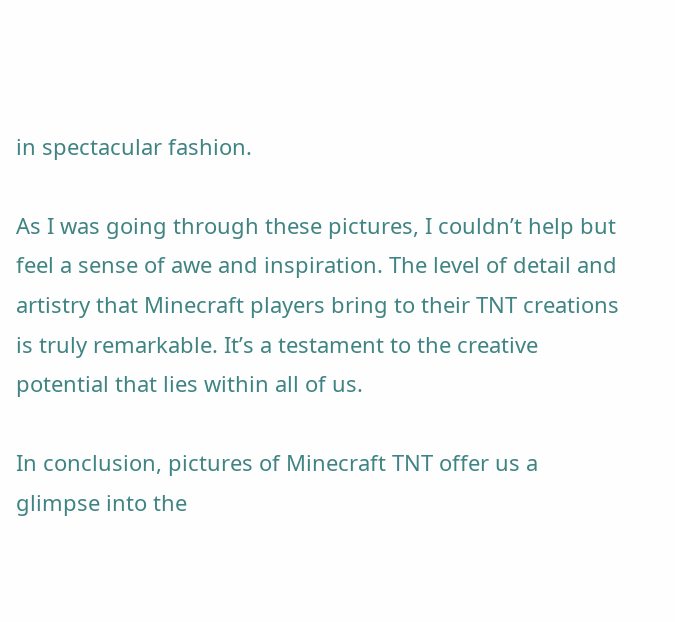in spectacular fashion.

As I was going through these pictures, I couldn’t help but feel a sense of awe and inspiration. The level of detail and artistry that Minecraft players bring to their TNT creations is truly remarkable. It’s a testament to the creative potential that lies within all of us.

In conclusion, pictures of Minecraft TNT offer us a glimpse into the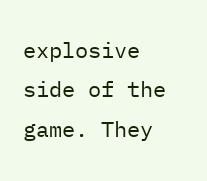explosive side of the game. They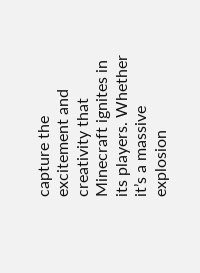capture the excitement and creativity that Minecraft ignites in its players. Whether it’s a massive explosion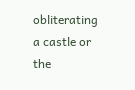obliterating a castle or the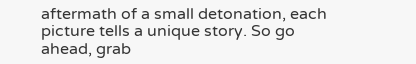aftermath of a small detonation, each picture tells a unique story. So go ahead, grab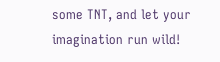some TNT, and let your imagination run wild!